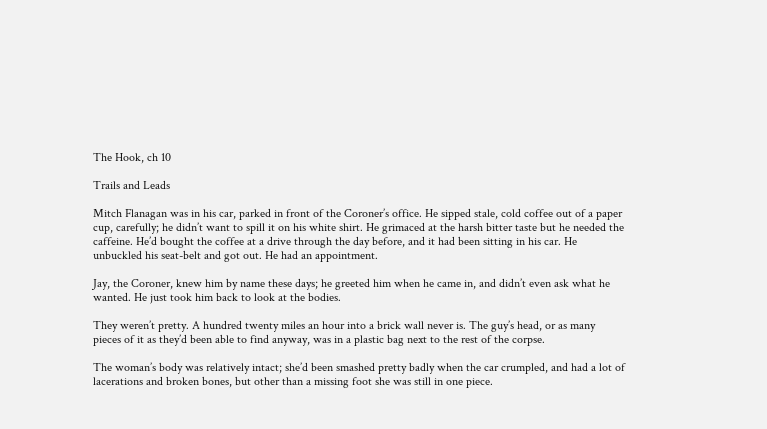The Hook, ch 10

Trails and Leads

Mitch Flanagan was in his car, parked in front of the Coroner’s office. He sipped stale, cold coffee out of a paper cup, carefully; he didn’t want to spill it on his white shirt. He grimaced at the harsh bitter taste but he needed the caffeine. He’d bought the coffee at a drive through the day before, and it had been sitting in his car. He unbuckled his seat-belt and got out. He had an appointment.

Jay, the Coroner, knew him by name these days; he greeted him when he came in, and didn’t even ask what he wanted. He just took him back to look at the bodies.

They weren’t pretty. A hundred twenty miles an hour into a brick wall never is. The guy’s head, or as many pieces of it as they’d been able to find anyway, was in a plastic bag next to the rest of the corpse.

The woman’s body was relatively intact; she’d been smashed pretty badly when the car crumpled, and had a lot of lacerations and broken bones, but other than a missing foot she was still in one piece.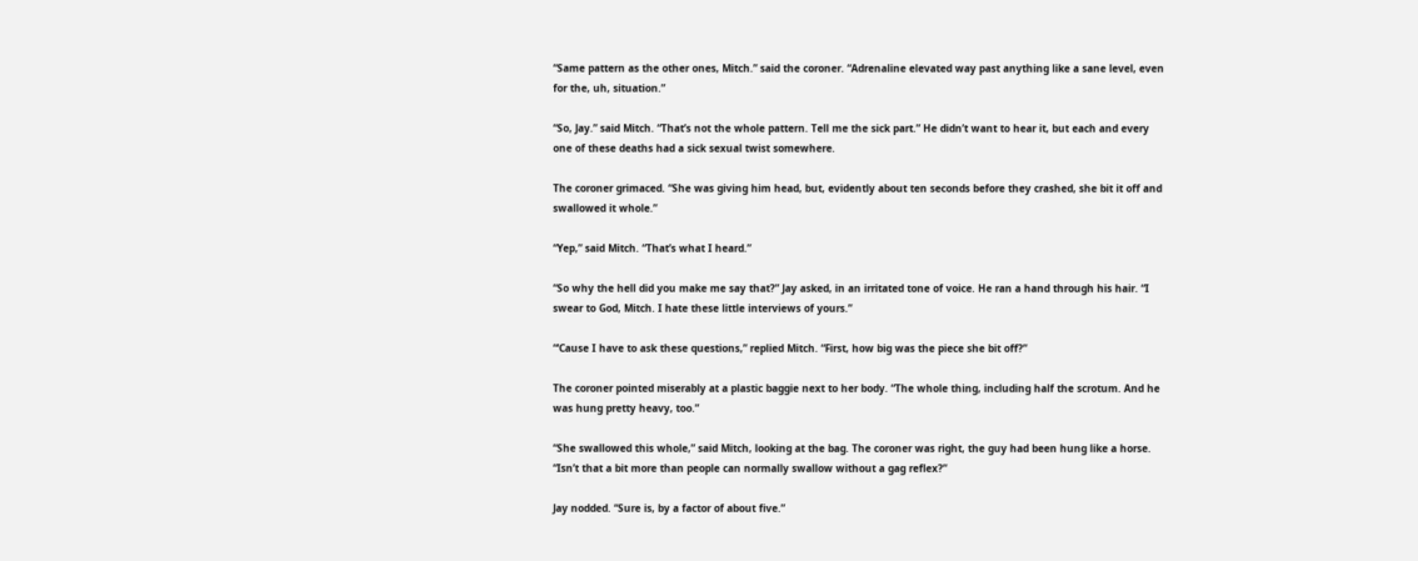“Same pattern as the other ones, Mitch.” said the coroner. “Adrenaline elevated way past anything like a sane level, even for the, uh, situation.”

“So, Jay.” said Mitch. “That’s not the whole pattern. Tell me the sick part.” He didn’t want to hear it, but each and every one of these deaths had a sick sexual twist somewhere.

The coroner grimaced. “She was giving him head, but, evidently about ten seconds before they crashed, she bit it off and swallowed it whole.”

“Yep,” said Mitch. “That’s what I heard.”

“So why the hell did you make me say that?” Jay asked, in an irritated tone of voice. He ran a hand through his hair. “I swear to God, Mitch. I hate these little interviews of yours.”

“‘Cause I have to ask these questions,” replied Mitch. “First, how big was the piece she bit off?”

The coroner pointed miserably at a plastic baggie next to her body. “The whole thing, including half the scrotum. And he was hung pretty heavy, too.”

“She swallowed this whole,” said Mitch, looking at the bag. The coroner was right, the guy had been hung like a horse. “Isn’t that a bit more than people can normally swallow without a gag reflex?”

Jay nodded. “Sure is, by a factor of about five.”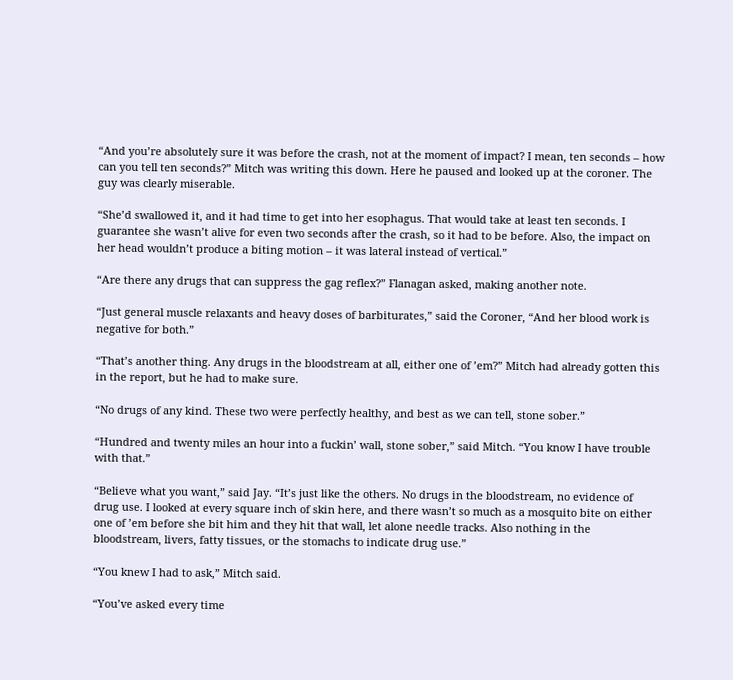“And you’re absolutely sure it was before the crash, not at the moment of impact? I mean, ten seconds – how can you tell ten seconds?” Mitch was writing this down. Here he paused and looked up at the coroner. The guy was clearly miserable.

“She’d swallowed it, and it had time to get into her esophagus. That would take at least ten seconds. I guarantee she wasn’t alive for even two seconds after the crash, so it had to be before. Also, the impact on her head wouldn’t produce a biting motion – it was lateral instead of vertical.”

“Are there any drugs that can suppress the gag reflex?” Flanagan asked, making another note.

“Just general muscle relaxants and heavy doses of barbiturates,” said the Coroner, “And her blood work is negative for both.”

“That’s another thing. Any drugs in the bloodstream at all, either one of ’em?” Mitch had already gotten this in the report, but he had to make sure.

“No drugs of any kind. These two were perfectly healthy, and best as we can tell, stone sober.”

“Hundred and twenty miles an hour into a fuckin’ wall, stone sober,” said Mitch. “You know I have trouble with that.”

“Believe what you want,” said Jay. “It’s just like the others. No drugs in the bloodstream, no evidence of drug use. I looked at every square inch of skin here, and there wasn’t so much as a mosquito bite on either one of ’em before she bit him and they hit that wall, let alone needle tracks. Also nothing in the bloodstream, livers, fatty tissues, or the stomachs to indicate drug use.”

“You knew I had to ask,” Mitch said.

“You’ve asked every time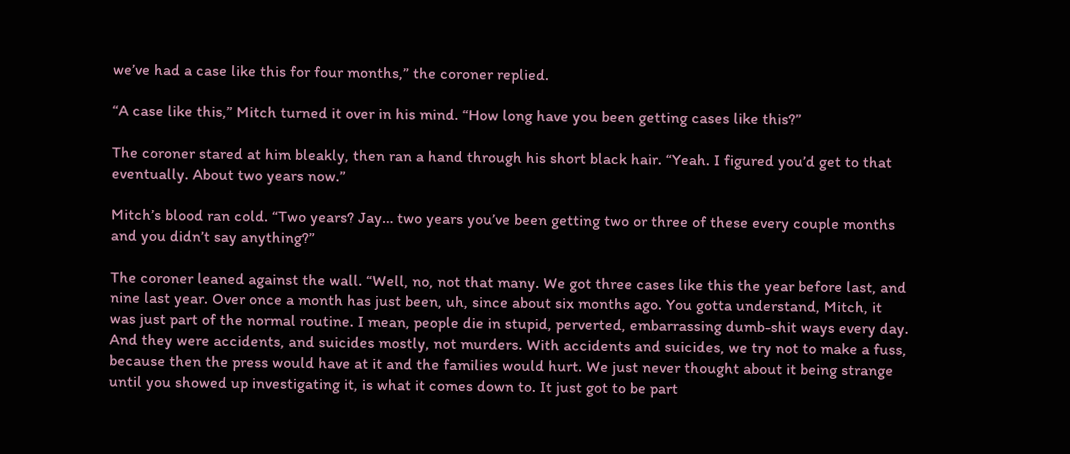we’ve had a case like this for four months,” the coroner replied.

“A case like this,” Mitch turned it over in his mind. “How long have you been getting cases like this?”

The coroner stared at him bleakly, then ran a hand through his short black hair. “Yeah. I figured you’d get to that eventually. About two years now.”

Mitch’s blood ran cold. “Two years? Jay… two years you’ve been getting two or three of these every couple months and you didn’t say anything?”

The coroner leaned against the wall. “Well, no, not that many. We got three cases like this the year before last, and nine last year. Over once a month has just been, uh, since about six months ago. You gotta understand, Mitch, it was just part of the normal routine. I mean, people die in stupid, perverted, embarrassing dumb-shit ways every day. And they were accidents, and suicides mostly, not murders. With accidents and suicides, we try not to make a fuss, because then the press would have at it and the families would hurt. We just never thought about it being strange until you showed up investigating it, is what it comes down to. It just got to be part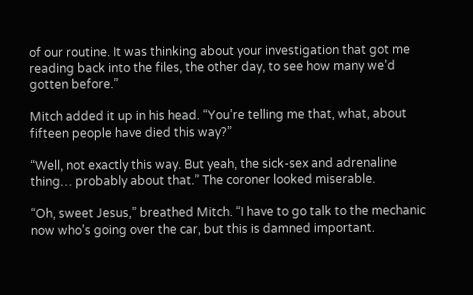of our routine. It was thinking about your investigation that got me reading back into the files, the other day, to see how many we’d gotten before.”

Mitch added it up in his head. “You’re telling me that, what, about fifteen people have died this way?”

“Well, not exactly this way. But yeah, the sick-sex and adrenaline thing… probably about that.” The coroner looked miserable.

“Oh, sweet Jesus,” breathed Mitch. “I have to go talk to the mechanic now who’s going over the car, but this is damned important.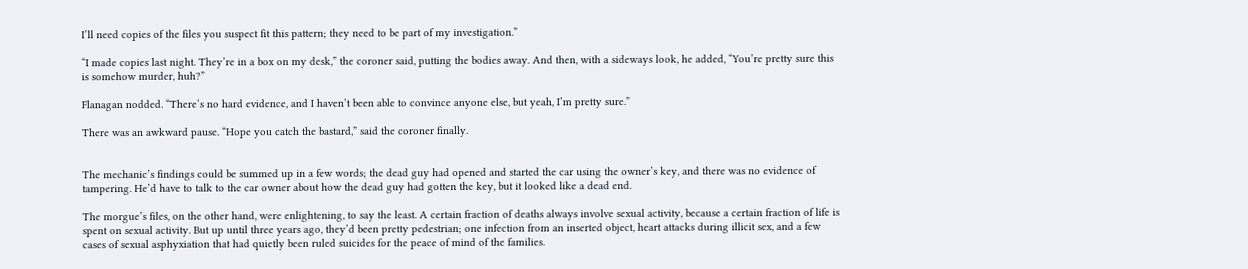I’ll need copies of the files you suspect fit this pattern; they need to be part of my investigation.”

“I made copies last night. They’re in a box on my desk,” the coroner said, putting the bodies away. And then, with a sideways look, he added, “You’re pretty sure this is somehow murder, huh?”

Flanagan nodded. “There’s no hard evidence, and I haven’t been able to convince anyone else, but yeah, I’m pretty sure.”

There was an awkward pause. “Hope you catch the bastard,” said the coroner finally.


The mechanic’s findings could be summed up in a few words; the dead guy had opened and started the car using the owner’s key, and there was no evidence of tampering. He’d have to talk to the car owner about how the dead guy had gotten the key, but it looked like a dead end.

The morgue’s files, on the other hand, were enlightening, to say the least. A certain fraction of deaths always involve sexual activity, because a certain fraction of life is spent on sexual activity. But up until three years ago, they’d been pretty pedestrian; one infection from an inserted object, heart attacks during illicit sex, and a few cases of sexual asphyxiation that had quietly been ruled suicides for the peace of mind of the families.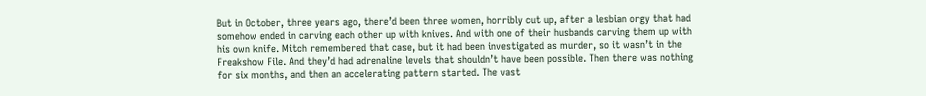But in October, three years ago, there’d been three women, horribly cut up, after a lesbian orgy that had somehow ended in carving each other up with knives. And with one of their husbands carving them up with his own knife. Mitch remembered that case, but it had been investigated as murder, so it wasn’t in the Freakshow File. And they’d had adrenaline levels that shouldn’t have been possible. Then there was nothing for six months, and then an accelerating pattern started. The vast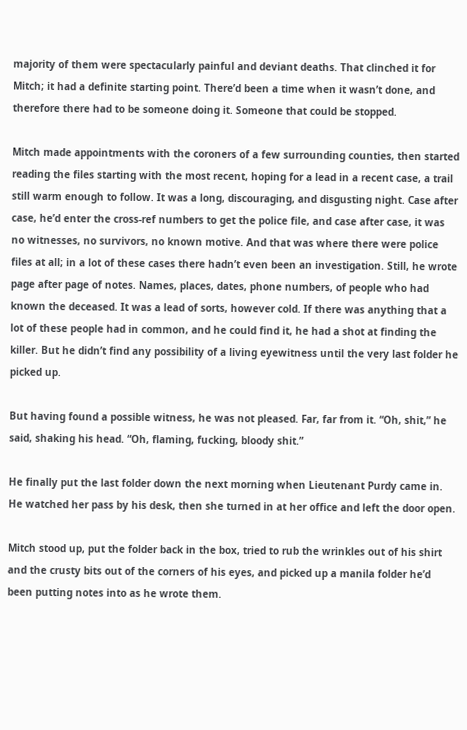majority of them were spectacularly painful and deviant deaths. That clinched it for Mitch; it had a definite starting point. There’d been a time when it wasn’t done, and therefore there had to be someone doing it. Someone that could be stopped.

Mitch made appointments with the coroners of a few surrounding counties, then started reading the files starting with the most recent, hoping for a lead in a recent case, a trail still warm enough to follow. It was a long, discouraging, and disgusting night. Case after case, he’d enter the cross-ref numbers to get the police file, and case after case, it was no witnesses, no survivors, no known motive. And that was where there were police files at all; in a lot of these cases there hadn’t even been an investigation. Still, he wrote page after page of notes. Names, places, dates, phone numbers, of people who had known the deceased. It was a lead of sorts, however cold. If there was anything that a lot of these people had in common, and he could find it, he had a shot at finding the killer. But he didn’t find any possibility of a living eyewitness until the very last folder he picked up.

But having found a possible witness, he was not pleased. Far, far from it. “Oh, shit,” he said, shaking his head. “Oh, flaming, fucking, bloody shit.”

He finally put the last folder down the next morning when Lieutenant Purdy came in. He watched her pass by his desk, then she turned in at her office and left the door open.

Mitch stood up, put the folder back in the box, tried to rub the wrinkles out of his shirt and the crusty bits out of the corners of his eyes, and picked up a manila folder he’d been putting notes into as he wrote them.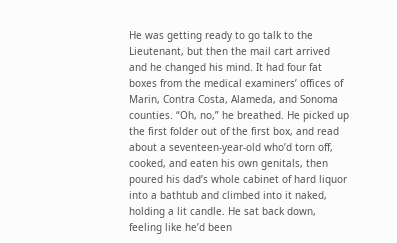He was getting ready to go talk to the Lieutenant, but then the mail cart arrived and he changed his mind. It had four fat boxes from the medical examiners’ offices of Marin, Contra Costa, Alameda, and Sonoma counties. “Oh, no,” he breathed. He picked up the first folder out of the first box, and read about a seventeen-year-old who’d torn off, cooked, and eaten his own genitals, then poured his dad’s whole cabinet of hard liquor into a bathtub and climbed into it naked, holding a lit candle. He sat back down, feeling like he’d been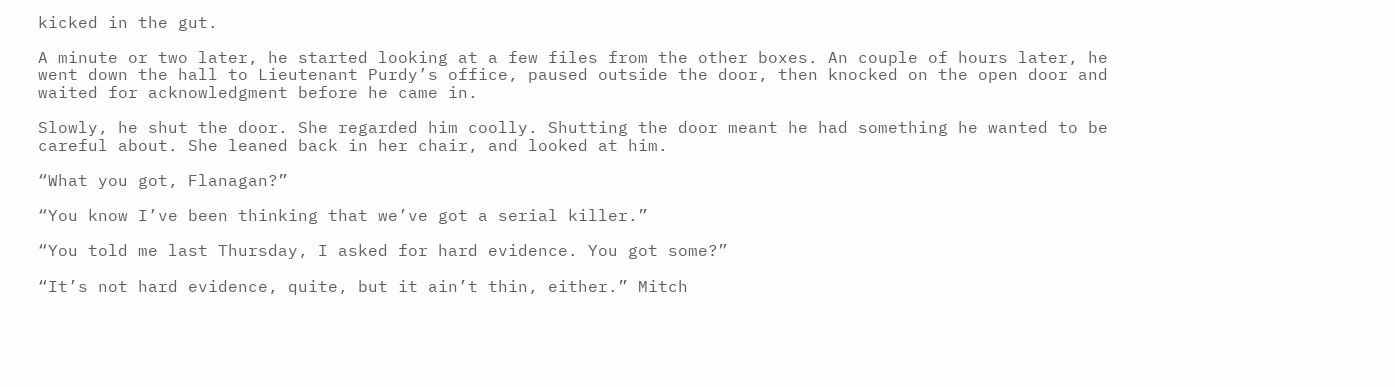kicked in the gut.

A minute or two later, he started looking at a few files from the other boxes. An couple of hours later, he went down the hall to Lieutenant Purdy’s office, paused outside the door, then knocked on the open door and waited for acknowledgment before he came in.

Slowly, he shut the door. She regarded him coolly. Shutting the door meant he had something he wanted to be careful about. She leaned back in her chair, and looked at him.

“What you got, Flanagan?”

“You know I’ve been thinking that we’ve got a serial killer.”

“You told me last Thursday, I asked for hard evidence. You got some?”

“It’s not hard evidence, quite, but it ain’t thin, either.” Mitch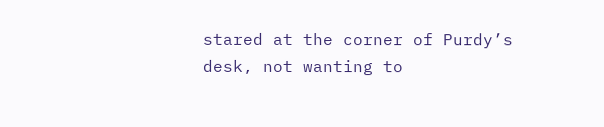stared at the corner of Purdy’s desk, not wanting to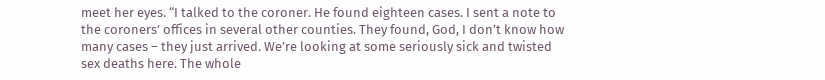meet her eyes. “I talked to the coroner. He found eighteen cases. I sent a note to the coroners’ offices in several other counties. They found, God, I don’t know how many cases – they just arrived. We’re looking at some seriously sick and twisted sex deaths here. The whole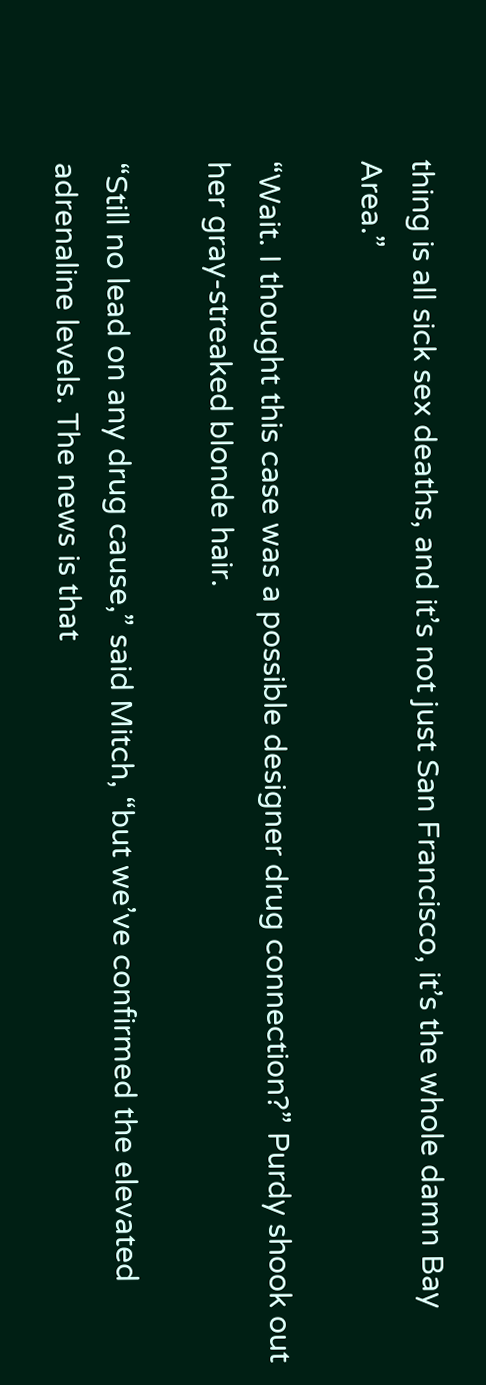thing is all sick sex deaths, and it’s not just San Francisco, it’s the whole damn Bay Area.”

“Wait. I thought this case was a possible designer drug connection?” Purdy shook out her gray-streaked blonde hair.

“Still no lead on any drug cause,” said Mitch, “but we’ve confirmed the elevated adrenaline levels. The news is that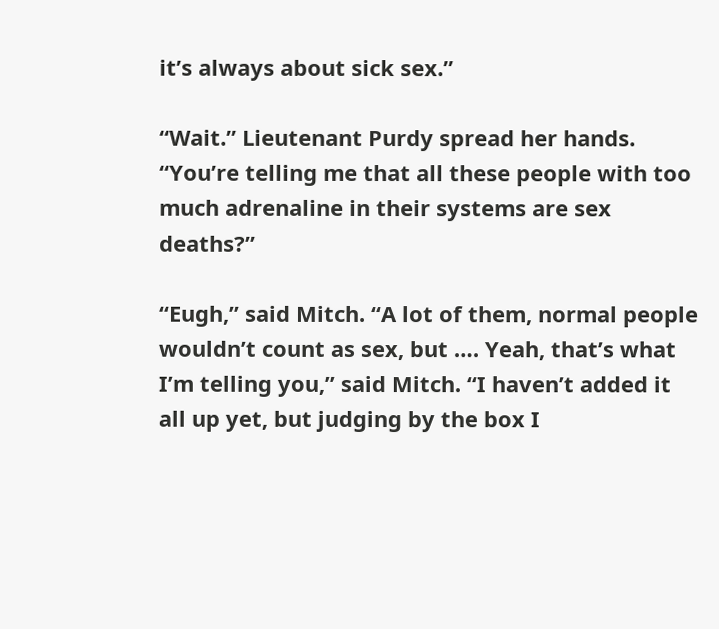it’s always about sick sex.”

“Wait.” Lieutenant Purdy spread her hands. “You’re telling me that all these people with too much adrenaline in their systems are sex deaths?”

“Eugh,” said Mitch. “A lot of them, normal people wouldn’t count as sex, but …. Yeah, that’s what I’m telling you,” said Mitch. “I haven’t added it all up yet, but judging by the box I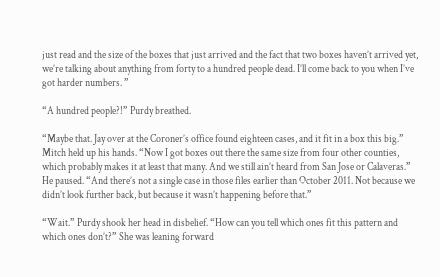just read and the size of the boxes that just arrived and the fact that two boxes haven’t arrived yet, we’re talking about anything from forty to a hundred people dead. I’ll come back to you when I’ve got harder numbers. ”

“A hundred people?!” Purdy breathed.

“Maybe that. Jay over at the Coroner’s office found eighteen cases, and it fit in a box this big.” Mitch held up his hands. “Now I got boxes out there the same size from four other counties, which probably makes it at least that many. And we still ain’t heard from San Jose or Calaveras.” He paused. “And there’s not a single case in those files earlier than October 2011. Not because we didn’t look further back, but because it wasn’t happening before that.”

“Wait.” Purdy shook her head in disbelief. “How can you tell which ones fit this pattern and which ones don’t?” She was leaning forward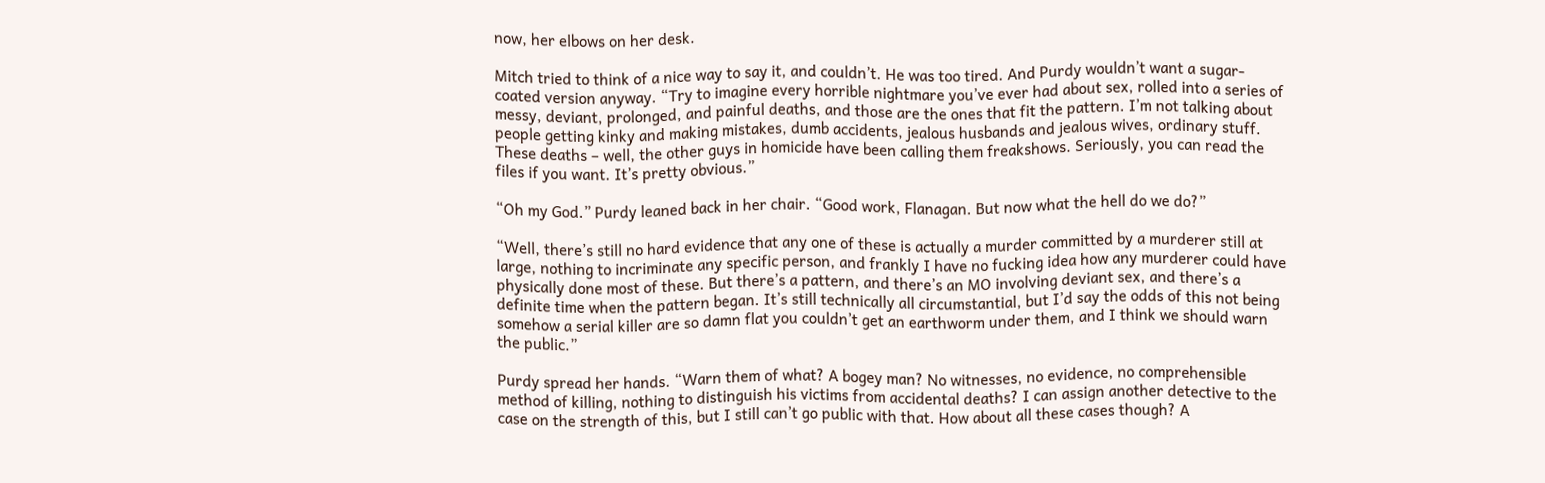now, her elbows on her desk.

Mitch tried to think of a nice way to say it, and couldn’t. He was too tired. And Purdy wouldn’t want a sugar-coated version anyway. “Try to imagine every horrible nightmare you’ve ever had about sex, rolled into a series of messy, deviant, prolonged, and painful deaths, and those are the ones that fit the pattern. I’m not talking about people getting kinky and making mistakes, dumb accidents, jealous husbands and jealous wives, ordinary stuff. These deaths – well, the other guys in homicide have been calling them freakshows. Seriously, you can read the files if you want. It’s pretty obvious.”

“Oh my God.” Purdy leaned back in her chair. “Good work, Flanagan. But now what the hell do we do?”

“Well, there’s still no hard evidence that any one of these is actually a murder committed by a murderer still at large, nothing to incriminate any specific person, and frankly I have no fucking idea how any murderer could have physically done most of these. But there’s a pattern, and there’s an MO involving deviant sex, and there’s a definite time when the pattern began. It’s still technically all circumstantial, but I’d say the odds of this not being somehow a serial killer are so damn flat you couldn’t get an earthworm under them, and I think we should warn the public.”

Purdy spread her hands. “Warn them of what? A bogey man? No witnesses, no evidence, no comprehensible method of killing, nothing to distinguish his victims from accidental deaths? I can assign another detective to the case on the strength of this, but I still can’t go public with that. How about all these cases though? A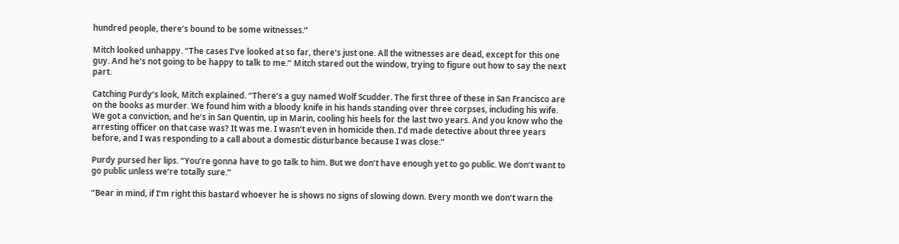hundred people, there’s bound to be some witnesses.”

Mitch looked unhappy. “The cases I’ve looked at so far, there’s just one. All the witnesses are dead, except for this one guy. And he’s not going to be happy to talk to me.” Mitch stared out the window, trying to figure out how to say the next part.

Catching Purdy’s look, Mitch explained. “There’s a guy named Wolf Scudder. The first three of these in San Francisco are on the books as murder. We found him with a bloody knife in his hands standing over three corpses, including his wife. We got a conviction, and he’s in San Quentin, up in Marin, cooling his heels for the last two years. And you know who the arresting officer on that case was? It was me. I wasn’t even in homicide then. I’d made detective about three years before, and I was responding to a call about a domestic disturbance because I was close.”

Purdy pursed her lips. “You’re gonna have to go talk to him. But we don’t have enough yet to go public. We don’t want to go public unless we’re totally sure.”

“Bear in mind, if I’m right this bastard whoever he is shows no signs of slowing down. Every month we don’t warn the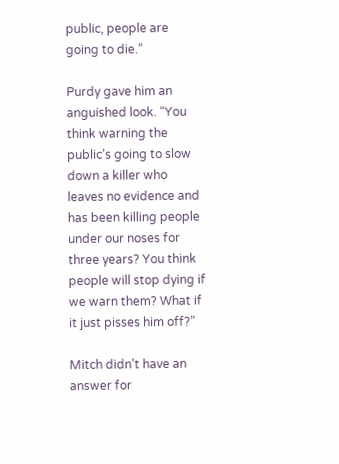public, people are going to die.”

Purdy gave him an anguished look. “You think warning the public’s going to slow down a killer who leaves no evidence and has been killing people under our noses for three years? You think people will stop dying if we warn them? What if it just pisses him off?”

Mitch didn’t have an answer for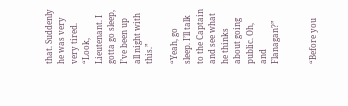that. Suddenly he was very very tired. “Look, Lieutenant. I gotta go sleep, I’ve been up all night with this.”

“Yeah, go sleep. I’ll talk to the Captain and see what he thinks about going public. Oh, and Flanagan?”


“Before you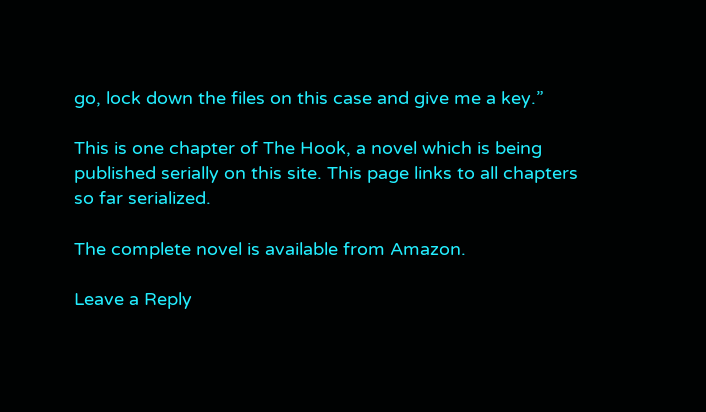go, lock down the files on this case and give me a key.”

This is one chapter of The Hook, a novel which is being published serially on this site. This page links to all chapters so far serialized.

The complete novel is available from Amazon.

Leave a Reply